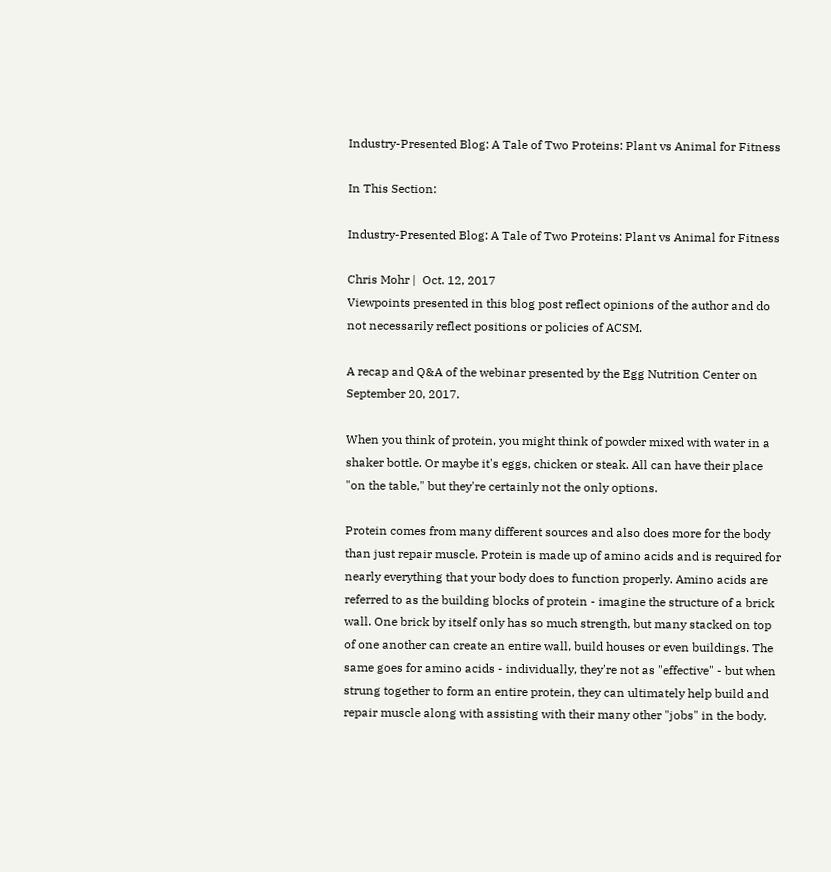Industry-Presented Blog: A Tale of Two Proteins: Plant vs Animal for Fitness

In This Section:

Industry-Presented Blog: A Tale of Two Proteins: Plant vs Animal for Fitness

Chris Mohr |  Oct. 12, 2017
Viewpoints presented in this blog post reflect opinions of the author and do not necessarily reflect positions or policies of ACSM.

A recap and Q&A of the webinar presented by the Egg Nutrition Center on September 20, 2017.

When you think of protein, you might think of powder mixed with water in a shaker bottle. Or maybe it's eggs, chicken or steak. All can have their place "on the table," but they're certainly not the only options.

Protein comes from many different sources and also does more for the body than just repair muscle. Protein is made up of amino acids and is required for nearly everything that your body does to function properly. Amino acids are referred to as the building blocks of protein - imagine the structure of a brick wall. One brick by itself only has so much strength, but many stacked on top of one another can create an entire wall, build houses or even buildings. The same goes for amino acids - individually, they're not as "effective" - but when strung together to form an entire protein, they can ultimately help build and repair muscle along with assisting with their many other "jobs" in the body.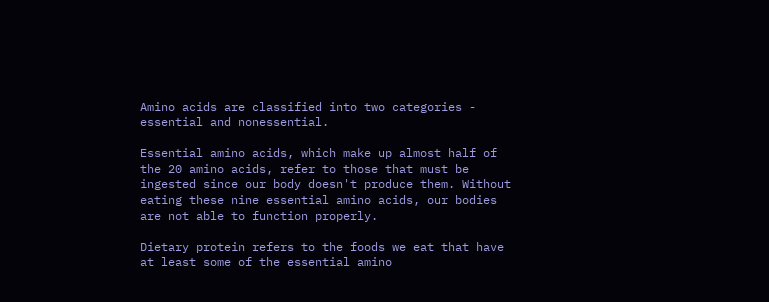Amino acids are classified into two categories - essential and nonessential.

Essential amino acids, which make up almost half of the 20 amino acids, refer to those that must be ingested since our body doesn't produce them. Without eating these nine essential amino acids, our bodies are not able to function properly.

Dietary protein refers to the foods we eat that have at least some of the essential amino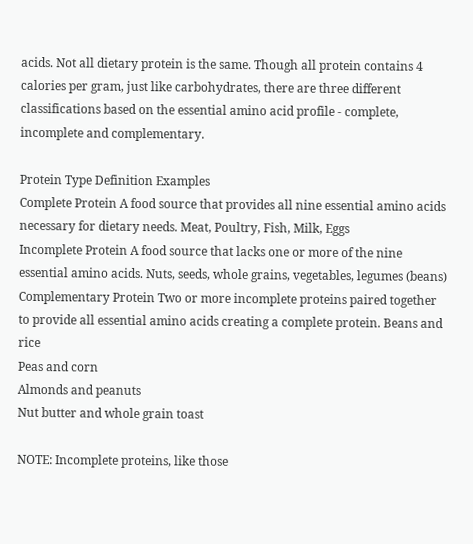acids. Not all dietary protein is the same. Though all protein contains 4 calories per gram, just like carbohydrates, there are three different classifications based on the essential amino acid profile - complete, incomplete and complementary.

Protein Type Definition Examples
Complete Protein A food source that provides all nine essential amino acids necessary for dietary needs. Meat, Poultry, Fish, Milk, Eggs
Incomplete Protein A food source that lacks one or more of the nine essential amino acids. Nuts, seeds, whole grains, vegetables, legumes (beans)
Complementary Protein Two or more incomplete proteins paired together to provide all essential amino acids creating a complete protein. Beans and rice
Peas and corn
Almonds and peanuts
Nut butter and whole grain toast

NOTE: Incomplete proteins, like those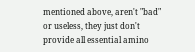mentioned above, aren't "bad" or useless, they just don't provide all essential amino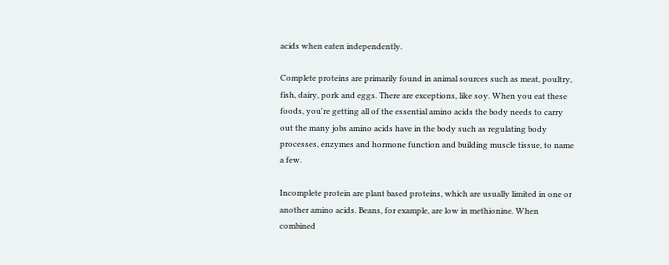acids when eaten independently.

Complete proteins are primarily found in animal sources such as meat, poultry, fish, dairy, pork and eggs. There are exceptions, like soy. When you eat these foods, you're getting all of the essential amino acids the body needs to carry out the many jobs amino acids have in the body such as regulating body processes, enzymes and hormone function and building muscle tissue, to name a few.

Incomplete protein are plant based proteins, which are usually limited in one or another amino acids. Beans, for example, are low in methionine. When combined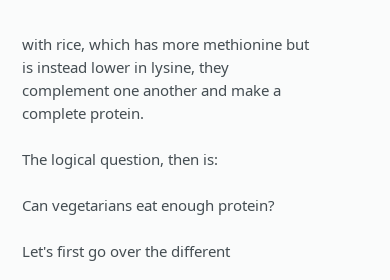with rice, which has more methionine but is instead lower in lysine, they complement one another and make a complete protein.

The logical question, then is:

Can vegetarians eat enough protein?

Let's first go over the different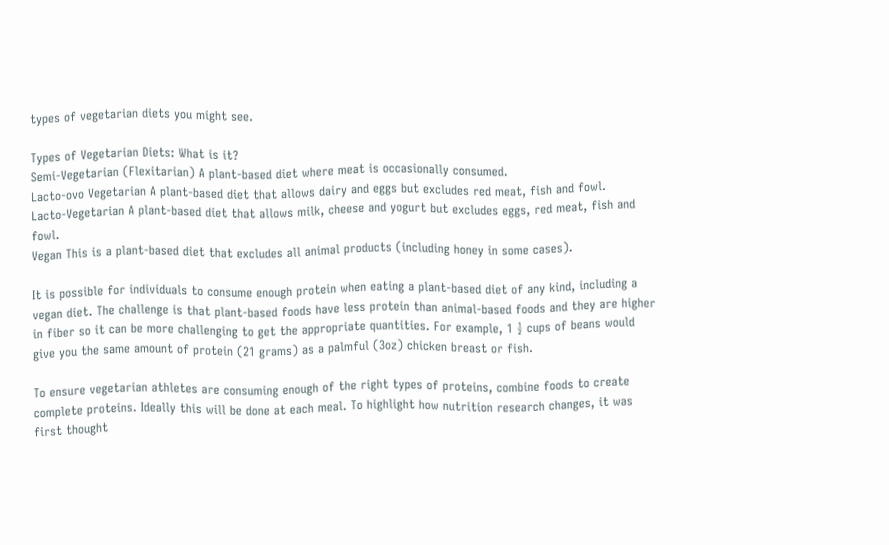types of vegetarian diets you might see.

Types of Vegetarian Diets: What is it?
Semi-Vegetarian (Flexitarian) A plant-based diet where meat is occasionally consumed.
Lacto-ovo Vegetarian A plant-based diet that allows dairy and eggs but excludes red meat, fish and fowl.
Lacto-Vegetarian A plant-based diet that allows milk, cheese and yogurt but excludes eggs, red meat, fish and fowl.
Vegan This is a plant-based diet that excludes all animal products (including honey in some cases).

It is possible for individuals to consume enough protein when eating a plant-based diet of any kind, including a vegan diet. The challenge is that plant-based foods have less protein than animal-based foods and they are higher in fiber so it can be more challenging to get the appropriate quantities. For example, 1 ½ cups of beans would give you the same amount of protein (21 grams) as a palmful (3oz) chicken breast or fish.

To ensure vegetarian athletes are consuming enough of the right types of proteins, combine foods to create complete proteins. Ideally this will be done at each meal. To highlight how nutrition research changes, it was first thought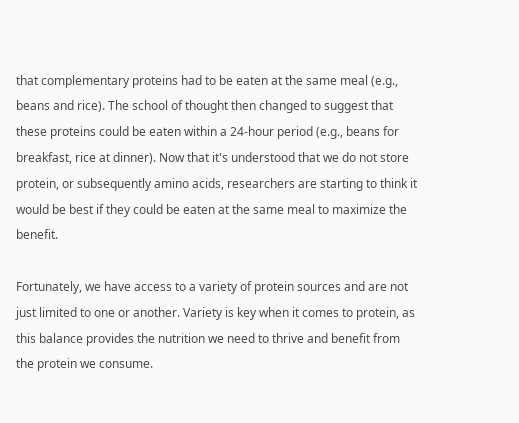that complementary proteins had to be eaten at the same meal (e.g., beans and rice). The school of thought then changed to suggest that these proteins could be eaten within a 24-hour period (e.g., beans for breakfast, rice at dinner). Now that it's understood that we do not store protein, or subsequently amino acids, researchers are starting to think it would be best if they could be eaten at the same meal to maximize the benefit.

Fortunately, we have access to a variety of protein sources and are not just limited to one or another. Variety is key when it comes to protein, as this balance provides the nutrition we need to thrive and benefit from the protein we consume.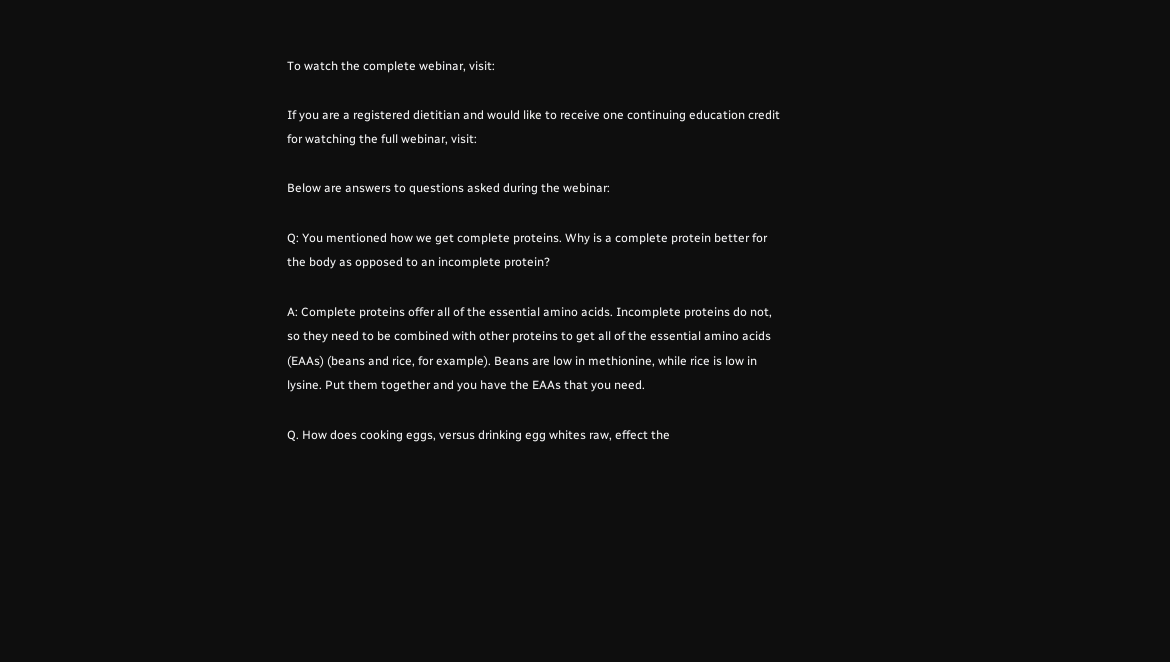To watch the complete webinar, visit:

If you are a registered dietitian and would like to receive one continuing education credit for watching the full webinar, visit:

Below are answers to questions asked during the webinar:

Q: You mentioned how we get complete proteins. Why is a complete protein better for the body as opposed to an incomplete protein?

A: Complete proteins offer all of the essential amino acids. Incomplete proteins do not, so they need to be combined with other proteins to get all of the essential amino acids (EAAs) (beans and rice, for example). Beans are low in methionine, while rice is low in lysine. Put them together and you have the EAAs that you need.

Q. How does cooking eggs, versus drinking egg whites raw, effect the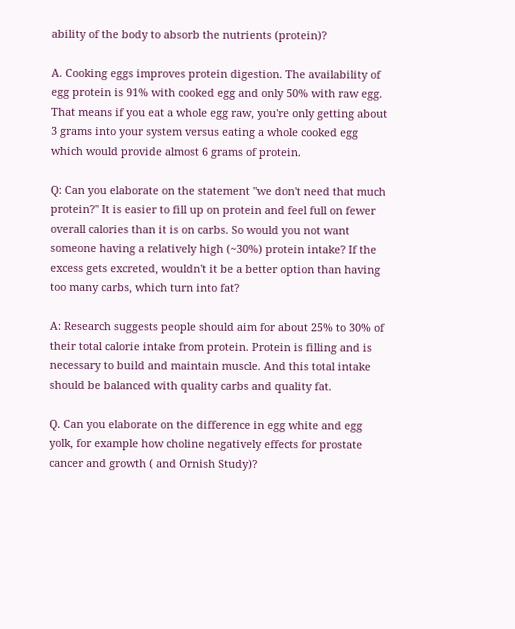ability of the body to absorb the nutrients (protein)?

A. Cooking eggs improves protein digestion. The availability of egg protein is 91% with cooked egg and only 50% with raw egg. That means if you eat a whole egg raw, you're only getting about 3 grams into your system versus eating a whole cooked egg which would provide almost 6 grams of protein.

Q: Can you elaborate on the statement "we don't need that much protein?" It is easier to fill up on protein and feel full on fewer overall calories than it is on carbs. So would you not want someone having a relatively high (~30%) protein intake? If the excess gets excreted, wouldn't it be a better option than having too many carbs, which turn into fat?

A: Research suggests people should aim for about 25% to 30% of their total calorie intake from protein. Protein is filling and is necessary to build and maintain muscle. And this total intake should be balanced with quality carbs and quality fat.

Q. Can you elaborate on the difference in egg white and egg yolk, for example how choline negatively effects for prostate cancer and growth ( and Ornish Study)?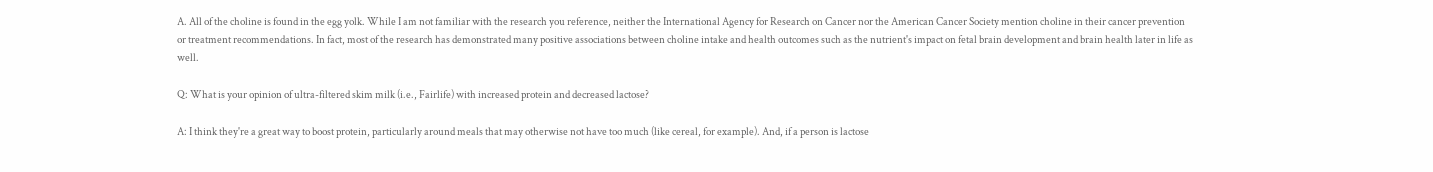A. All of the choline is found in the egg yolk. While I am not familiar with the research you reference, neither the International Agency for Research on Cancer nor the American Cancer Society mention choline in their cancer prevention or treatment recommendations. In fact, most of the research has demonstrated many positive associations between choline intake and health outcomes such as the nutrient's impact on fetal brain development and brain health later in life as well.

Q: What is your opinion of ultra-filtered skim milk (i.e., Fairlife) with increased protein and decreased lactose?

A: I think they're a great way to boost protein, particularly around meals that may otherwise not have too much (like cereal, for example). And, if a person is lactose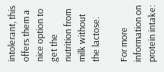intolerant, this offers them a nice option to get the nutrition from milk without the lactose.

For more information on protein intake: